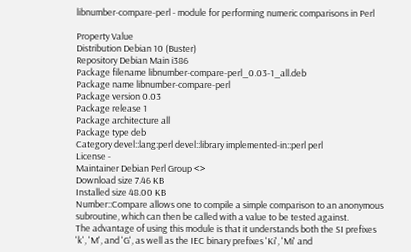libnumber-compare-perl - module for performing numeric comparisons in Perl

Property Value
Distribution Debian 10 (Buster)
Repository Debian Main i386
Package filename libnumber-compare-perl_0.03-1_all.deb
Package name libnumber-compare-perl
Package version 0.03
Package release 1
Package architecture all
Package type deb
Category devel::lang:perl devel::library implemented-in::perl perl
License -
Maintainer Debian Perl Group <>
Download size 7.46 KB
Installed size 48.00 KB
Number::Compare allows one to compile a simple comparison to an anonymous
subroutine, which can then be called with a value to be tested against.
The advantage of using this module is that it understands both the SI prefixes
'k', 'M', and 'G', as well as the IEC binary prefixes 'Ki', 'Mi' and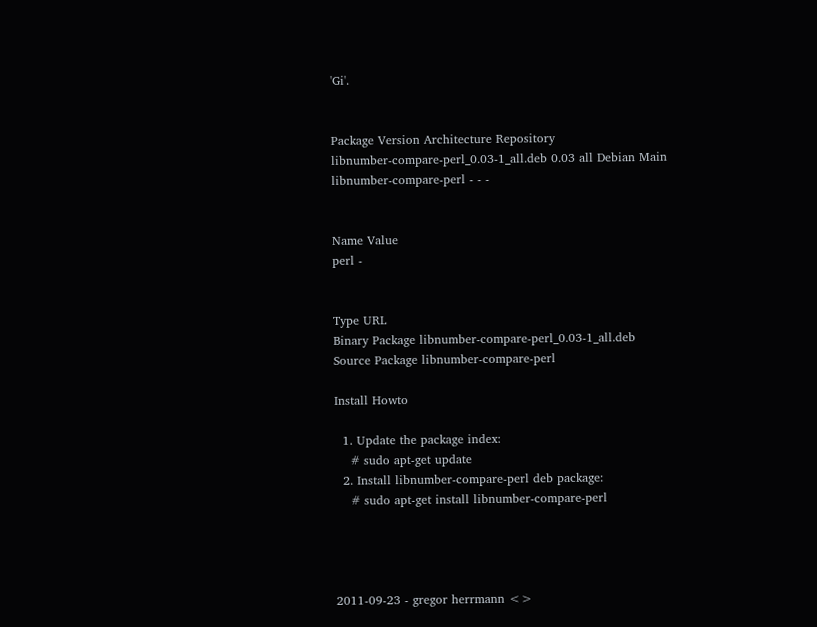'Gi'.


Package Version Architecture Repository
libnumber-compare-perl_0.03-1_all.deb 0.03 all Debian Main
libnumber-compare-perl - - -


Name Value
perl -


Type URL
Binary Package libnumber-compare-perl_0.03-1_all.deb
Source Package libnumber-compare-perl

Install Howto

  1. Update the package index:
    # sudo apt-get update
  2. Install libnumber-compare-perl deb package:
    # sudo apt-get install libnumber-compare-perl




2011-09-23 - gregor herrmann <>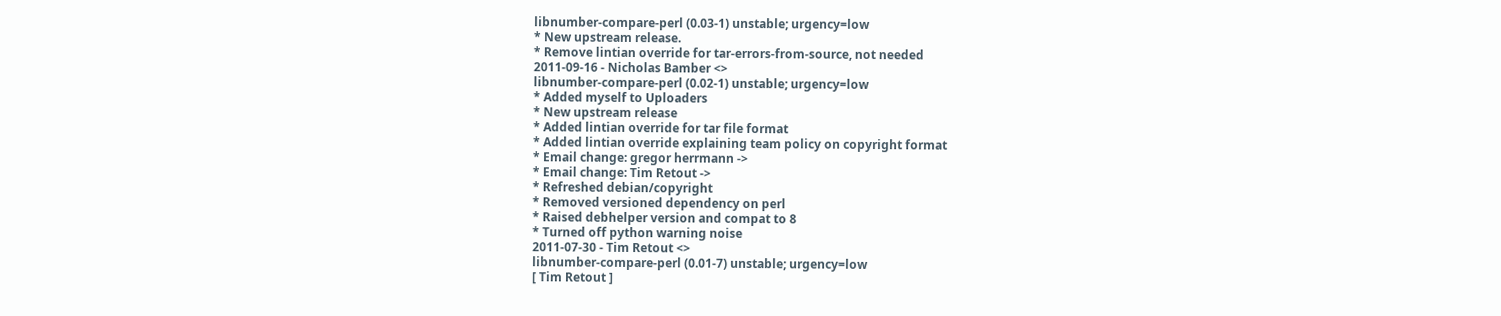libnumber-compare-perl (0.03-1) unstable; urgency=low
* New upstream release.
* Remove lintian override for tar-errors-from-source, not needed
2011-09-16 - Nicholas Bamber <>
libnumber-compare-perl (0.02-1) unstable; urgency=low
* Added myself to Uploaders
* New upstream release
* Added lintian override for tar file format
* Added lintian override explaining team policy on copyright format
* Email change: gregor herrmann ->
* Email change: Tim Retout ->
* Refreshed debian/copyright
* Removed versioned dependency on perl
* Raised debhelper version and compat to 8
* Turned off python warning noise
2011-07-30 - Tim Retout <>
libnumber-compare-perl (0.01-7) unstable; urgency=low
[ Tim Retout ]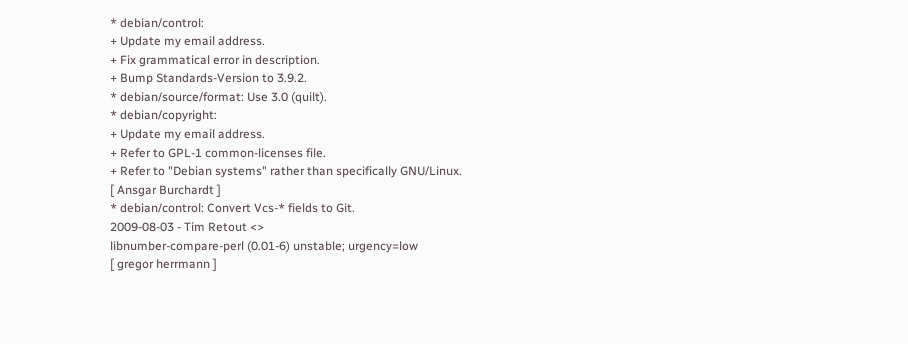* debian/control:
+ Update my email address.
+ Fix grammatical error in description.
+ Bump Standards-Version to 3.9.2.
* debian/source/format: Use 3.0 (quilt).
* debian/copyright:
+ Update my email address.
+ Refer to GPL-1 common-licenses file.
+ Refer to "Debian systems" rather than specifically GNU/Linux.
[ Ansgar Burchardt ]
* debian/control: Convert Vcs-* fields to Git.
2009-08-03 - Tim Retout <>
libnumber-compare-perl (0.01-6) unstable; urgency=low
[ gregor herrmann ]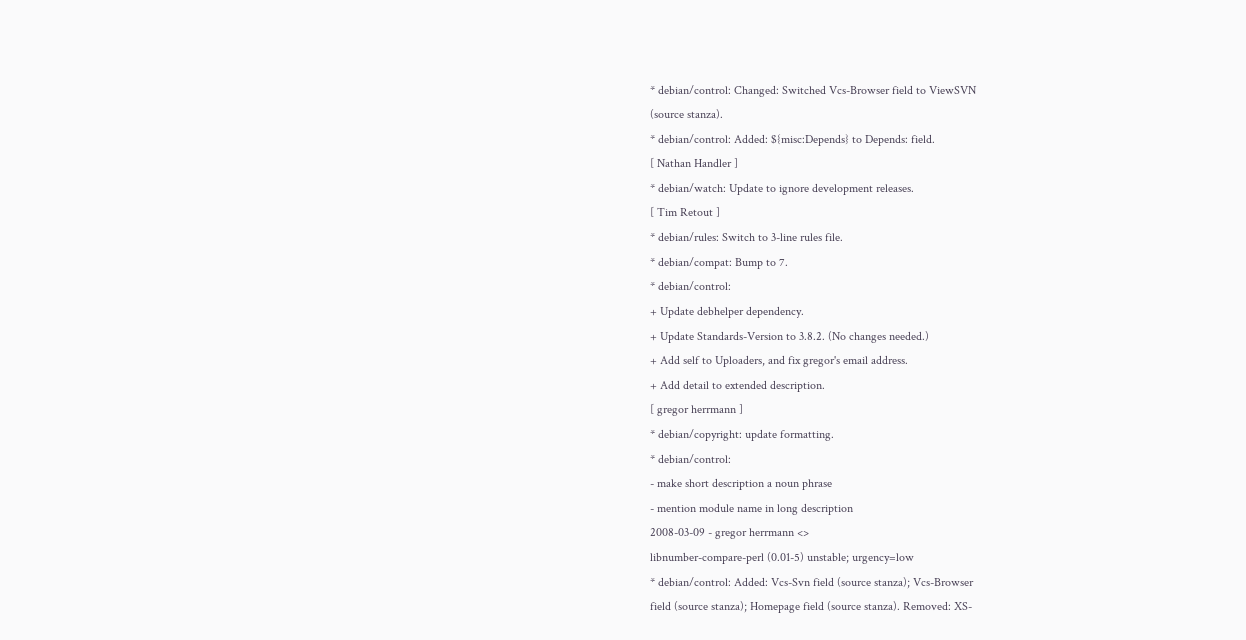* debian/control: Changed: Switched Vcs-Browser field to ViewSVN
(source stanza).
* debian/control: Added: ${misc:Depends} to Depends: field.
[ Nathan Handler ]
* debian/watch: Update to ignore development releases.
[ Tim Retout ]
* debian/rules: Switch to 3-line rules file.
* debian/compat: Bump to 7.
* debian/control:
+ Update debhelper dependency.
+ Update Standards-Version to 3.8.2. (No changes needed.)
+ Add self to Uploaders, and fix gregor's email address.
+ Add detail to extended description.
[ gregor herrmann ]
* debian/copyright: update formatting.
* debian/control:
- make short description a noun phrase
- mention module name in long description
2008-03-09 - gregor herrmann <>
libnumber-compare-perl (0.01-5) unstable; urgency=low
* debian/control: Added: Vcs-Svn field (source stanza); Vcs-Browser
field (source stanza); Homepage field (source stanza). Removed: XS-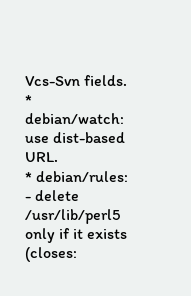Vcs-Svn fields.
* debian/watch: use dist-based URL.
* debian/rules:
- delete /usr/lib/perl5 only if it exists (closes: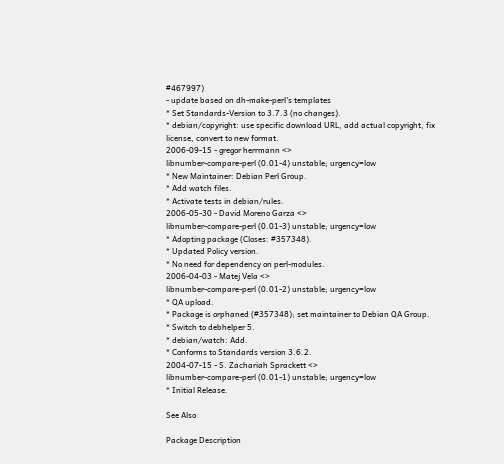#467997)
- update based on dh-make-perl's templates
* Set Standards-Version to 3.7.3 (no changes).
* debian/copyright: use specific download URL, add actual copyright, fix
license, convert to new format.
2006-09-15 - gregor herrmann <>
libnumber-compare-perl (0.01-4) unstable; urgency=low
* New Maintainer: Debian Perl Group.
* Add watch files.
* Activate tests in debian/rules.
2006-05-30 - David Moreno Garza <>
libnumber-compare-perl (0.01-3) unstable; urgency=low
* Adopting package (Closes: #357348).
* Updated Policy version.
* No need for dependency on perl-modules.
2006-04-03 - Matej Vela <>
libnumber-compare-perl (0.01-2) unstable; urgency=low
* QA upload.
* Package is orphaned (#357348); set maintainer to Debian QA Group.
* Switch to debhelper 5.
* debian/watch: Add.
* Conforms to Standards version 3.6.2.
2004-07-15 - S. Zachariah Sprackett <>
libnumber-compare-perl (0.01-1) unstable; urgency=low
* Initial Release.

See Also

Package Description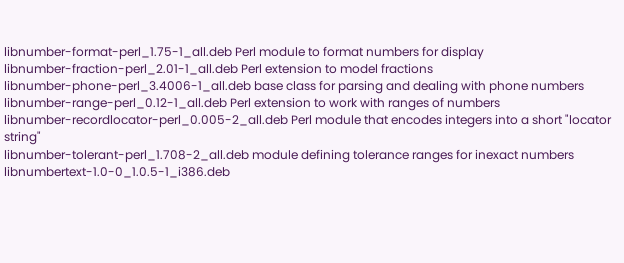libnumber-format-perl_1.75-1_all.deb Perl module to format numbers for display
libnumber-fraction-perl_2.01-1_all.deb Perl extension to model fractions
libnumber-phone-perl_3.4006-1_all.deb base class for parsing and dealing with phone numbers
libnumber-range-perl_0.12-1_all.deb Perl extension to work with ranges of numbers
libnumber-recordlocator-perl_0.005-2_all.deb Perl module that encodes integers into a short "locator string"
libnumber-tolerant-perl_1.708-2_all.deb module defining tolerance ranges for inexact numbers
libnumbertext-1.0-0_1.0.5-1_i386.deb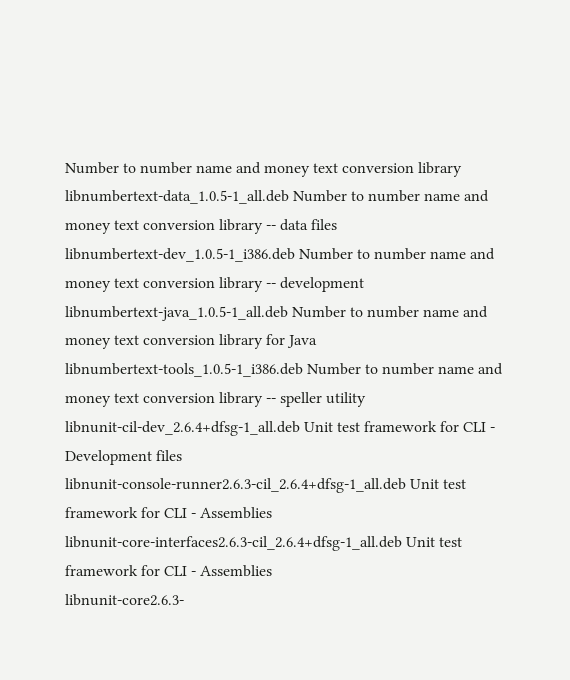Number to number name and money text conversion library
libnumbertext-data_1.0.5-1_all.deb Number to number name and money text conversion library -- data files
libnumbertext-dev_1.0.5-1_i386.deb Number to number name and money text conversion library -- development
libnumbertext-java_1.0.5-1_all.deb Number to number name and money text conversion library for Java
libnumbertext-tools_1.0.5-1_i386.deb Number to number name and money text conversion library -- speller utility
libnunit-cil-dev_2.6.4+dfsg-1_all.deb Unit test framework for CLI - Development files
libnunit-console-runner2.6.3-cil_2.6.4+dfsg-1_all.deb Unit test framework for CLI - Assemblies
libnunit-core-interfaces2.6.3-cil_2.6.4+dfsg-1_all.deb Unit test framework for CLI - Assemblies
libnunit-core2.6.3-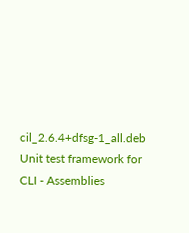cil_2.6.4+dfsg-1_all.deb Unit test framework for CLI - Assemblies